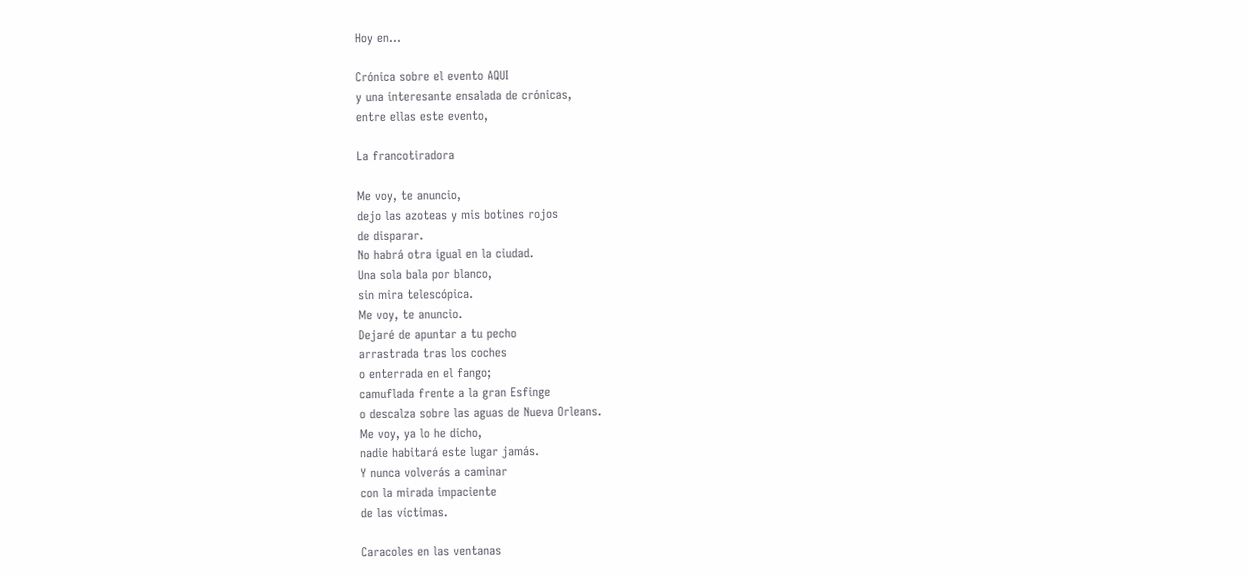Hoy en...

Crónica sobre el evento AQUI
y una interesante ensalada de crónicas,
entre ellas este evento,

La francotiradora

Me voy, te anuncio,
dejo las azoteas y mis botines rojos
de disparar.
No habrá otra igual en la ciudad.
Una sola bala por blanco,
sin mira telescópica.
Me voy, te anuncio.
Dejaré de apuntar a tu pecho
arrastrada tras los coches
o enterrada en el fango;
camuflada frente a la gran Esfinge
o descalza sobre las aguas de Nueva Orleans.
Me voy, ya lo he dicho,
nadie habitará este lugar jamás.
Y nunca volverás a caminar
con la mirada impaciente
de las víctimas.

Caracoles en las ventanas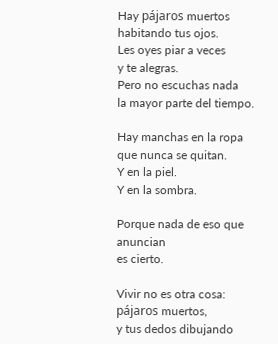Hay pájaros muertos habitando tus ojos.
Les oyes piar a veces
y te alegras.
Pero no escuchas nada
la mayor parte del tiempo.

Hay manchas en la ropa
que nunca se quitan.
Y en la piel.
Y en la sombra.

Porque nada de eso que anuncian
es cierto.

Vivir no es otra cosa:
pájaros muertos,
y tus dedos dibujando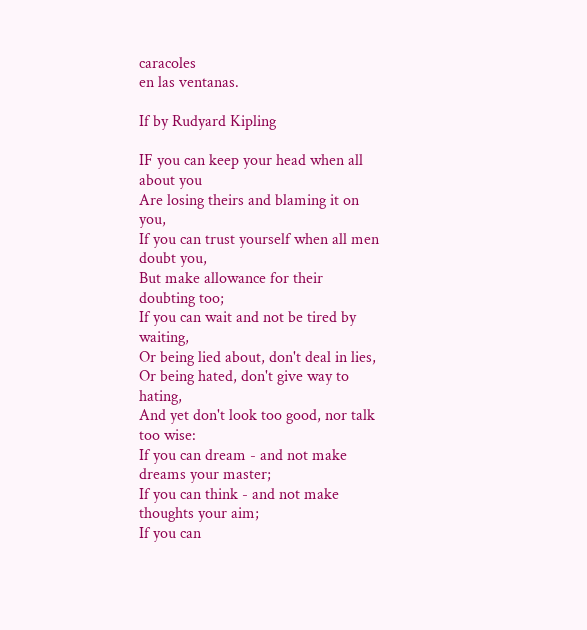caracoles
en las ventanas.

If by Rudyard Kipling

IF you can keep your head when all about you
Are losing theirs and blaming it on you,
If you can trust yourself when all men doubt you,
But make allowance for their doubting too;
If you can wait and not be tired by waiting,
Or being lied about, don't deal in lies,
Or being hated, don't give way to hating,
And yet don't look too good, nor talk too wise:
If you can dream - and not make dreams your master;
If you can think - and not make thoughts your aim;
If you can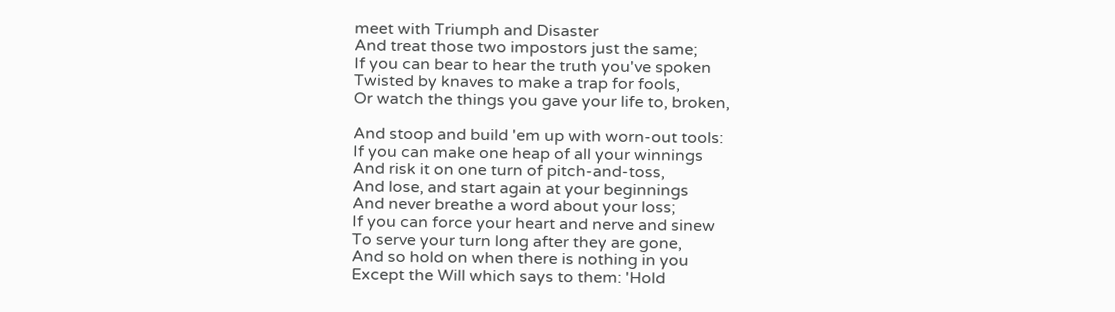meet with Triumph and Disaster
And treat those two impostors just the same;
If you can bear to hear the truth you've spoken
Twisted by knaves to make a trap for fools,
Or watch the things you gave your life to, broken,

And stoop and build 'em up with worn-out tools:
If you can make one heap of all your winnings
And risk it on one turn of pitch-and-toss,
And lose, and start again at your beginnings
And never breathe a word about your loss;
If you can force your heart and nerve and sinew
To serve your turn long after they are gone,
And so hold on when there is nothing in you
Except the Will which says to them: 'Hold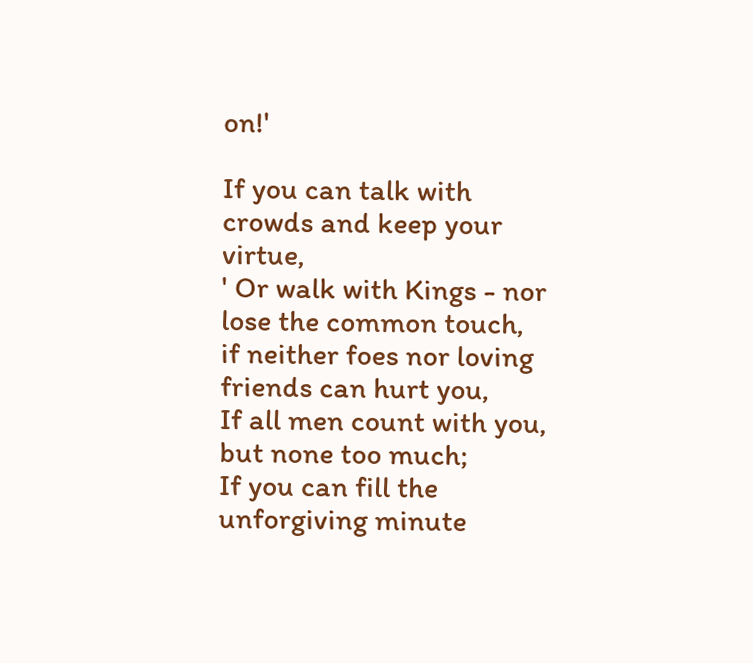on!'

If you can talk with crowds and keep your virtue,
' Or walk with Kings - nor lose the common touch,
if neither foes nor loving friends can hurt you,
If all men count with you, but none too much;
If you can fill the unforgiving minute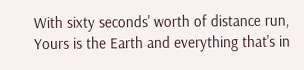With sixty seconds' worth of distance run,
Yours is the Earth and everything that's in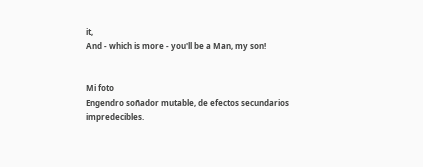it,
And - which is more - you'll be a Man, my son!


Mi foto
Engendro soñador mutable, de efectos secundarios impredecibles.